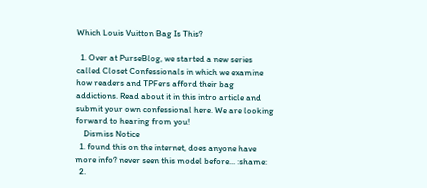Which Louis Vuitton Bag Is This?

  1. Over at PurseBlog, we started a new series called Closet Confessionals in which we examine how readers and TPFers afford their bag addictions. Read about it in this intro article and submit your own confessional here. We are looking forward to hearing from you!
    Dismiss Notice
  1. found this on the internet, does anyone have more info? never seen this model before... :shame:
  2.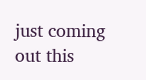just coming out this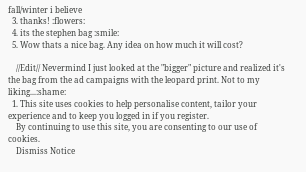fall/winter i believe
  3. thanks! :flowers:
  4. its the stephen bag :smile:
  5. Wow thats a nice bag. Any idea on how much it will cost?

    //Edit// Nevermind I just looked at the "bigger" picture and realized it's the bag from the ad campaigns with the leopard print. Not to my liking...:shame:
  1. This site uses cookies to help personalise content, tailor your experience and to keep you logged in if you register.
    By continuing to use this site, you are consenting to our use of cookies.
    Dismiss Notice